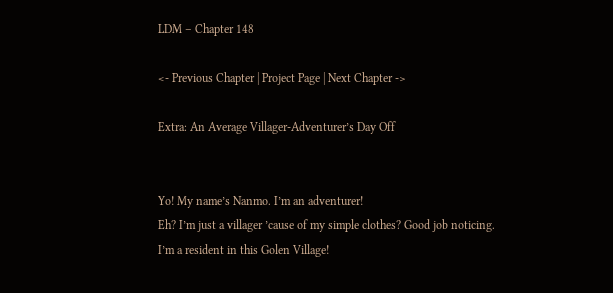LDM – Chapter 148

<- Previous Chapter | Project Page | Next Chapter ->

Extra: An Average Villager-Adventurer’s Day Off


Yo! My name’s Nanmo. I’m an adventurer!
Eh? I’m just a villager ’cause of my simple clothes? Good job noticing.
I’m a resident in this Golen Village!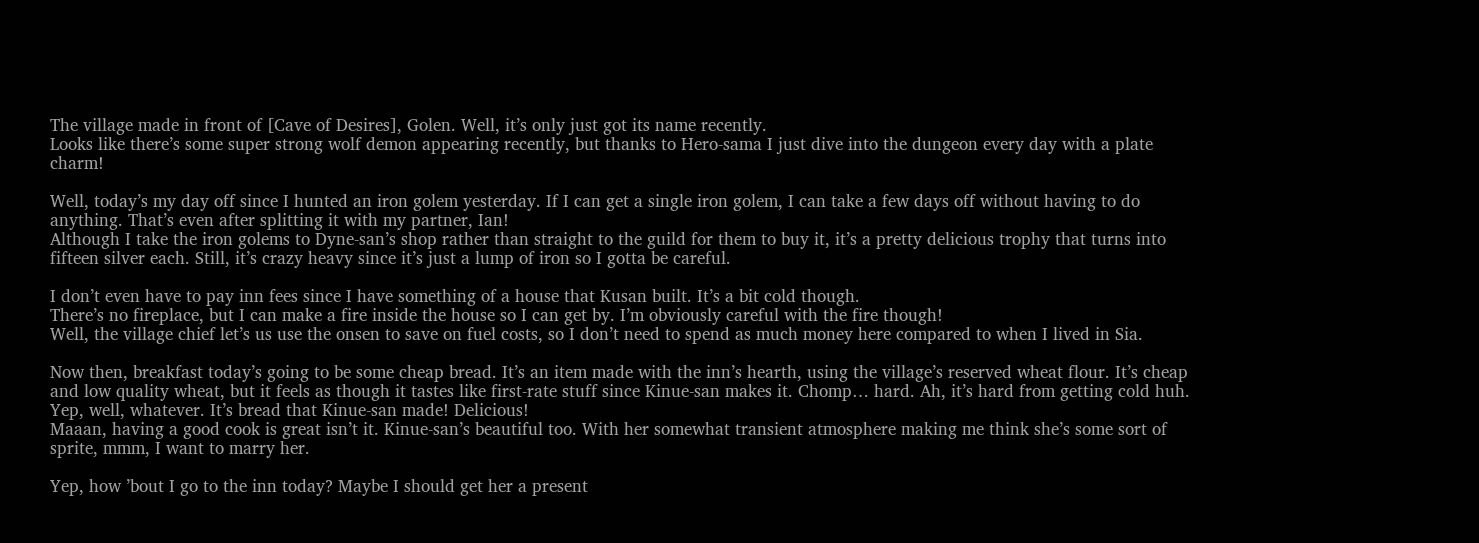The village made in front of [Cave of Desires], Golen. Well, it’s only just got its name recently.
Looks like there’s some super strong wolf demon appearing recently, but thanks to Hero-sama I just dive into the dungeon every day with a plate charm!

Well, today’s my day off since I hunted an iron golem yesterday. If I can get a single iron golem, I can take a few days off without having to do anything. That’s even after splitting it with my partner, Ian!
Although I take the iron golems to Dyne-san’s shop rather than straight to the guild for them to buy it, it’s a pretty delicious trophy that turns into fifteen silver each. Still, it’s crazy heavy since it’s just a lump of iron so I gotta be careful.

I don’t even have to pay inn fees since I have something of a house that Kusan built. It’s a bit cold though.
There’s no fireplace, but I can make a fire inside the house so I can get by. I’m obviously careful with the fire though!
Well, the village chief let’s us use the onsen to save on fuel costs, so I don’t need to spend as much money here compared to when I lived in Sia.

Now then, breakfast today’s going to be some cheap bread. It’s an item made with the inn’s hearth, using the village’s reserved wheat flour. It’s cheap and low quality wheat, but it feels as though it tastes like first-rate stuff since Kinue-san makes it. Chomp… hard. Ah, it’s hard from getting cold huh. Yep, well, whatever. It’s bread that Kinue-san made! Delicious!
Maaan, having a good cook is great isn’t it. Kinue-san’s beautiful too. With her somewhat transient atmosphere making me think she’s some sort of sprite, mmm, I want to marry her.

Yep, how ’bout I go to the inn today? Maybe I should get her a present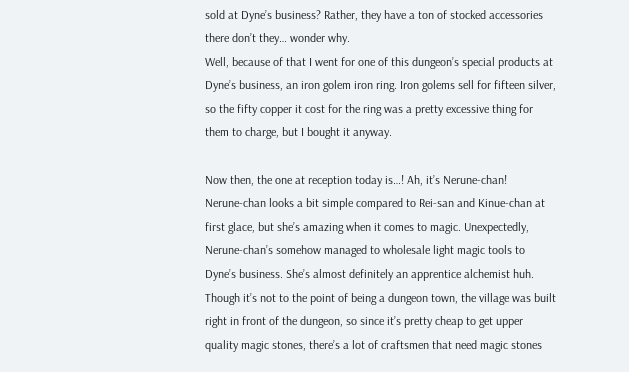sold at Dyne’s business? Rather, they have a ton of stocked accessories there don’t they… wonder why.
Well, because of that I went for one of this dungeon’s special products at Dyne’s business, an iron golem iron ring. Iron golems sell for fifteen silver, so the fifty copper it cost for the ring was a pretty excessive thing for them to charge, but I bought it anyway.

Now then, the one at reception today is…! Ah, it’s Nerune-chan!
Nerune-chan looks a bit simple compared to Rei-san and Kinue-chan at first glace, but she’s amazing when it comes to magic. Unexpectedly, Nerune-chan’s somehow managed to wholesale light magic tools to Dyne’s business. She’s almost definitely an apprentice alchemist huh.
Though it’s not to the point of being a dungeon town, the village was built right in front of the dungeon, so since it’s pretty cheap to get upper quality magic stones, there’s a lot of craftsmen that need magic stones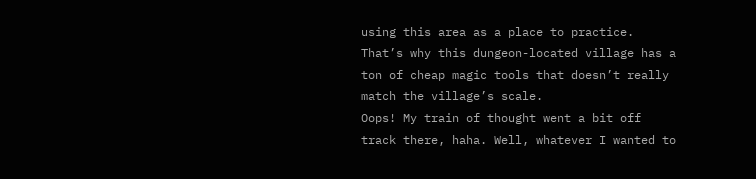using this area as a place to practice. That’s why this dungeon-located village has a ton of cheap magic tools that doesn’t really match the village’s scale.
Oops! My train of thought went a bit off track there, haha. Well, whatever I wanted to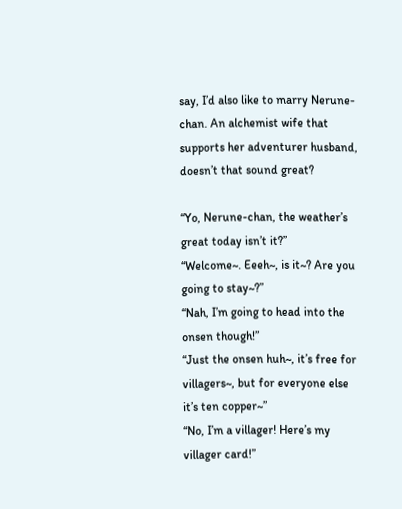say, I’d also like to marry Nerune-chan. An alchemist wife that supports her adventurer husband, doesn’t that sound great?

“Yo, Nerune-chan, the weather’s great today isn’t it?”
“Welcome~. Eeeh~, is it~? Are you going to stay~?”
“Nah, I’m going to head into the onsen though!”
“Just the onsen huh~, it’s free for villagers~, but for everyone else it’s ten copper~”
“No, I’m a villager! Here’s my villager card!”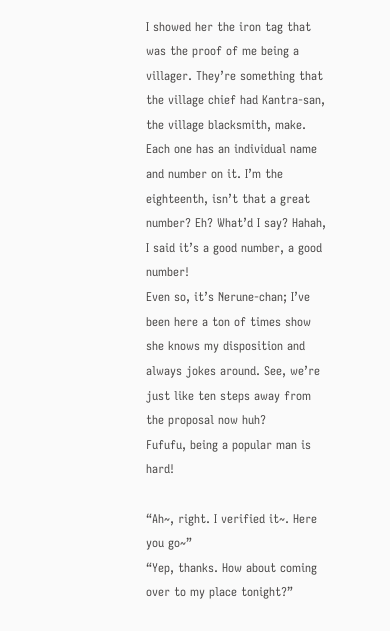I showed her the iron tag that was the proof of me being a villager. They’re something that the village chief had Kantra-san, the village blacksmith, make. Each one has an individual name and number on it. I’m the eighteenth, isn’t that a great number? Eh? What’d I say? Hahah, I said it’s a good number, a good number!
Even so, it’s Nerune-chan; I’ve been here a ton of times show she knows my disposition and always jokes around. See, we’re just like ten steps away from the proposal now huh?
Fufufu, being a popular man is hard!

“Ah~, right. I verified it~. Here you go~”
“Yep, thanks. How about coming over to my place tonight?”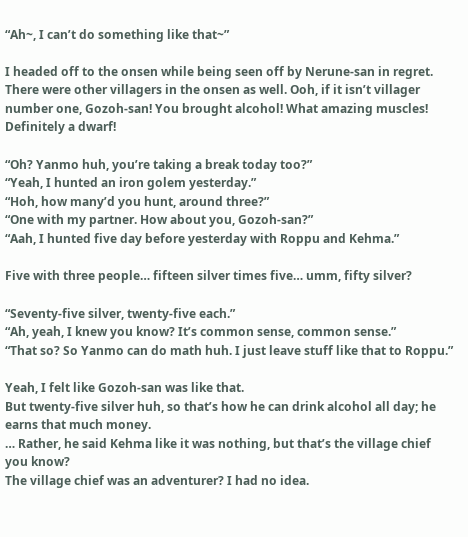“Ah~, I can’t do something like that~”

I headed off to the onsen while being seen off by Nerune-san in regret.
There were other villagers in the onsen as well. Ooh, if it isn’t villager number one, Gozoh-san! You brought alcohol! What amazing muscles! Definitely a dwarf!

“Oh? Yanmo huh, you’re taking a break today too?”
“Yeah, I hunted an iron golem yesterday.”
“Hoh, how many’d you hunt, around three?”
“One with my partner. How about you, Gozoh-san?”
“Aah, I hunted five day before yesterday with Roppu and Kehma.”

Five with three people… fifteen silver times five… umm, fifty silver?

“Seventy-five silver, twenty-five each.”
“Ah, yeah, I knew you know? It’s common sense, common sense.”
“That so? So Yanmo can do math huh. I just leave stuff like that to Roppu.”

Yeah, I felt like Gozoh-san was like that.
But twenty-five silver huh, so that’s how he can drink alcohol all day; he earns that much money.
… Rather, he said Kehma like it was nothing, but that’s the village chief you know?
The village chief was an adventurer? I had no idea.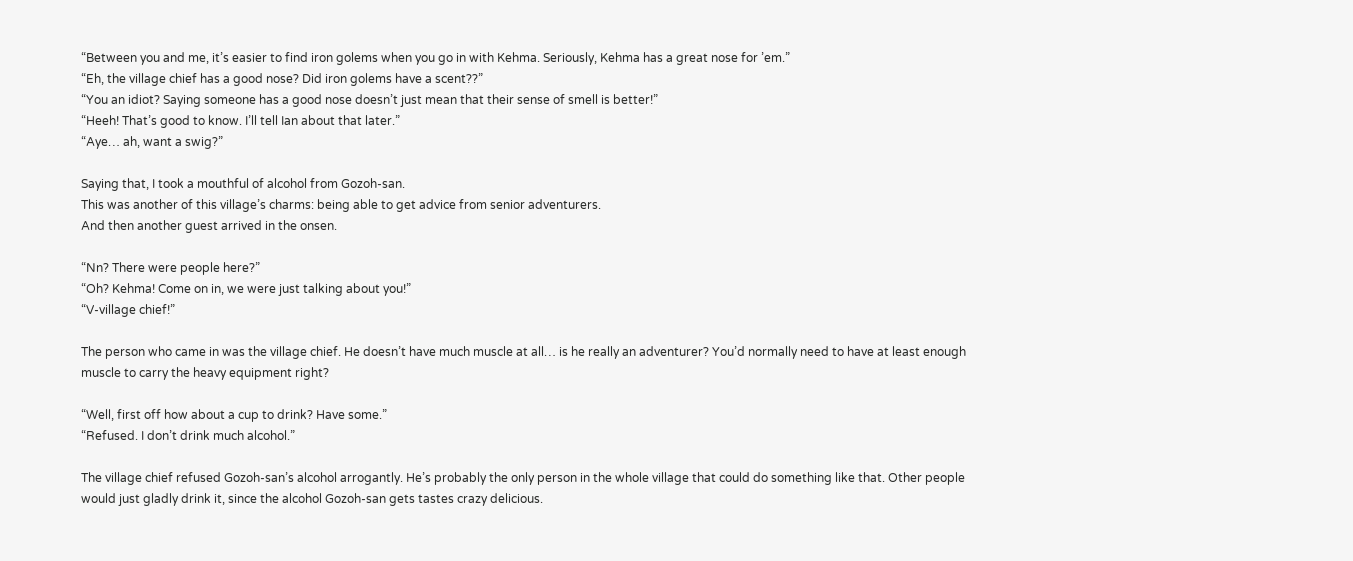“Between you and me, it’s easier to find iron golems when you go in with Kehma. Seriously, Kehma has a great nose for ’em.”
“Eh, the village chief has a good nose? Did iron golems have a scent??”
“You an idiot? Saying someone has a good nose doesn’t just mean that their sense of smell is better!”
“Heeh! That’s good to know. I’ll tell Ian about that later.”
“Aye… ah, want a swig?”

Saying that, I took a mouthful of alcohol from Gozoh-san.
This was another of this village’s charms: being able to get advice from senior adventurers.
And then another guest arrived in the onsen.

“Nn? There were people here?”
“Oh? Kehma! Come on in, we were just talking about you!”
“V-village chief!”

The person who came in was the village chief. He doesn’t have much muscle at all… is he really an adventurer? You’d normally need to have at least enough muscle to carry the heavy equipment right?

“Well, first off how about a cup to drink? Have some.”
“Refused. I don’t drink much alcohol.”

The village chief refused Gozoh-san’s alcohol arrogantly. He’s probably the only person in the whole village that could do something like that. Other people would just gladly drink it, since the alcohol Gozoh-san gets tastes crazy delicious.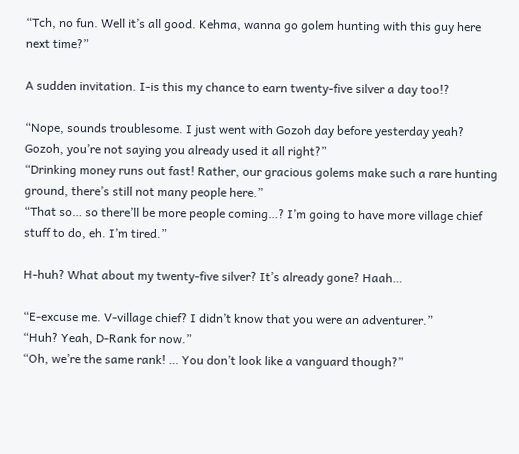“Tch, no fun. Well it’s all good. Kehma, wanna go golem hunting with this guy here next time?”

A sudden invitation. I-is this my chance to earn twenty-five silver a day too!?

“Nope, sounds troublesome. I just went with Gozoh day before yesterday yeah? Gozoh, you’re not saying you already used it all right?”
“Drinking money runs out fast! Rather, our gracious golems make such a rare hunting ground, there’s still not many people here.”
“That so… so there’ll be more people coming…? I’m going to have more village chief stuff to do, eh. I’m tired.”

H-huh? What about my twenty-five silver? It’s already gone? Haah…

“E-excuse me. V-village chief? I didn’t know that you were an adventurer.”
“Huh? Yeah, D-Rank for now.”
“Oh, we’re the same rank! … You don’t look like a vanguard though?”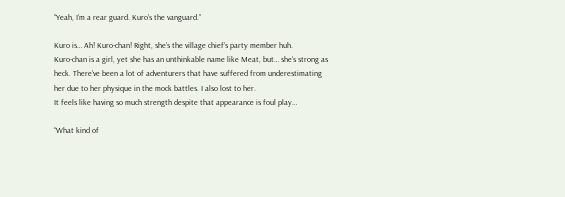“Yeah, I’m a rear guard. Kuro’s the vanguard.”

Kuro is… Ah! Kuro-chan! Right, she’s the village chief’s party member huh.
Kuro-chan is a girl, yet she has an unthinkable name like Meat, but… she’s strong as heck. There’ve been a lot of adventurers that have suffered from underestimating her due to her physique in the mock battles. I also lost to her.
It feels like having so much strength despite that appearance is foul play…

“What kind of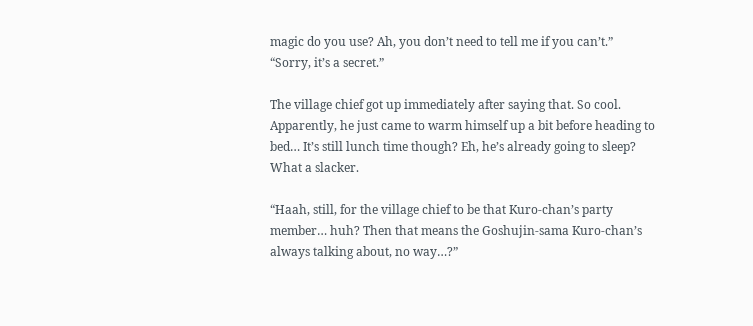magic do you use? Ah, you don’t need to tell me if you can’t.”
“Sorry, it’s a secret.”

The village chief got up immediately after saying that. So cool. Apparently, he just came to warm himself up a bit before heading to bed… It’s still lunch time though? Eh, he’s already going to sleep? What a slacker.

“Haah, still, for the village chief to be that Kuro-chan’s party member… huh? Then that means the Goshujin-sama Kuro-chan’s always talking about, no way…?”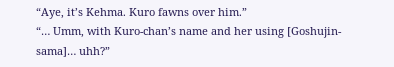“Aye, it’s Kehma. Kuro fawns over him.”
“… Umm, with Kuro-chan’s name and her using [Goshujin-sama]… uhh?”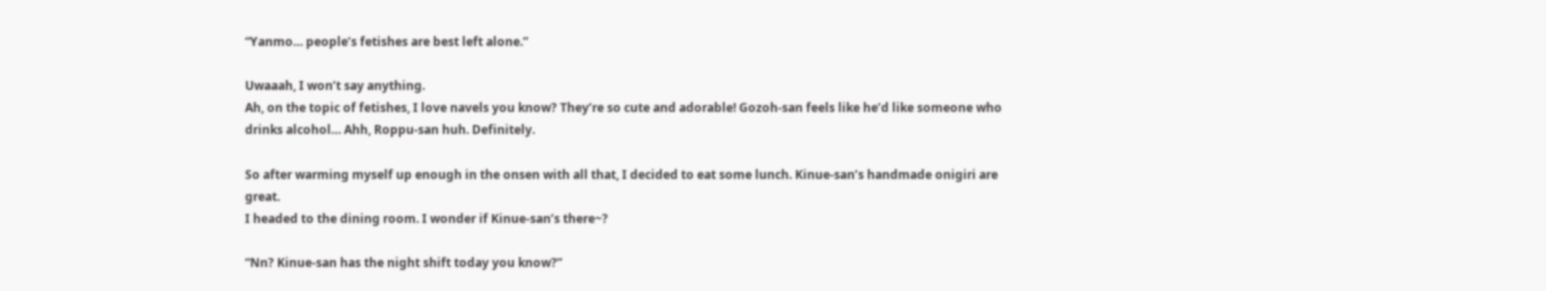“Yanmo… people’s fetishes are best left alone.”

Uwaaah, I won’t say anything.
Ah, on the topic of fetishes, I love navels you know? They’re so cute and adorable! Gozoh-san feels like he’d like someone who drinks alcohol… Ahh, Roppu-san huh. Definitely.

So after warming myself up enough in the onsen with all that, I decided to eat some lunch. Kinue-san’s handmade onigiri are great.
I headed to the dining room. I wonder if Kinue-san’s there~?

“Nn? Kinue-san has the night shift today you know?”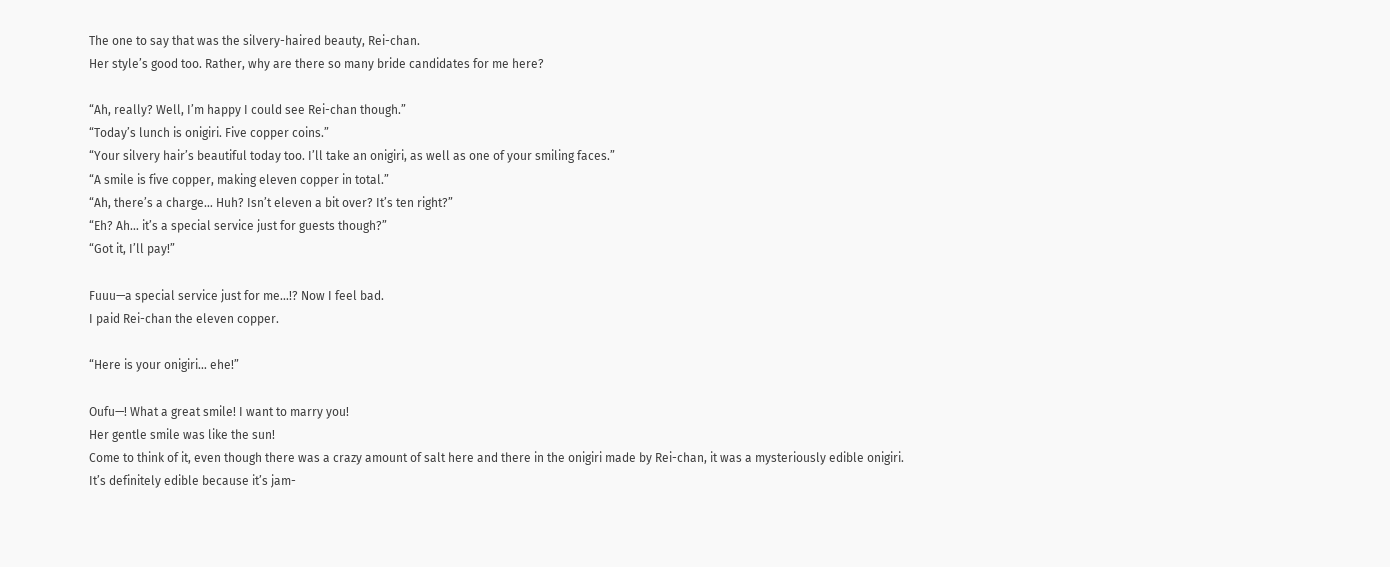The one to say that was the silvery-haired beauty, Rei-chan.
Her style’s good too. Rather, why are there so many bride candidates for me here?

“Ah, really? Well, I’m happy I could see Rei-chan though.”
“Today’s lunch is onigiri. Five copper coins.”
“Your silvery hair’s beautiful today too. I’ll take an onigiri, as well as one of your smiling faces.”
“A smile is five copper, making eleven copper in total.”
“Ah, there’s a charge… Huh? Isn’t eleven a bit over? It’s ten right?”
“Eh? Ah… it’s a special service just for guests though?”
“Got it, I’ll pay!”

Fuuu—a special service just for me…!? Now I feel bad.
I paid Rei-chan the eleven copper.

“Here is your onigiri… ehe!”

Oufu—! What a great smile! I want to marry you!
Her gentle smile was like the sun!
Come to think of it, even though there was a crazy amount of salt here and there in the onigiri made by Rei-chan, it was a mysteriously edible onigiri. It’s definitely edible because it’s jam-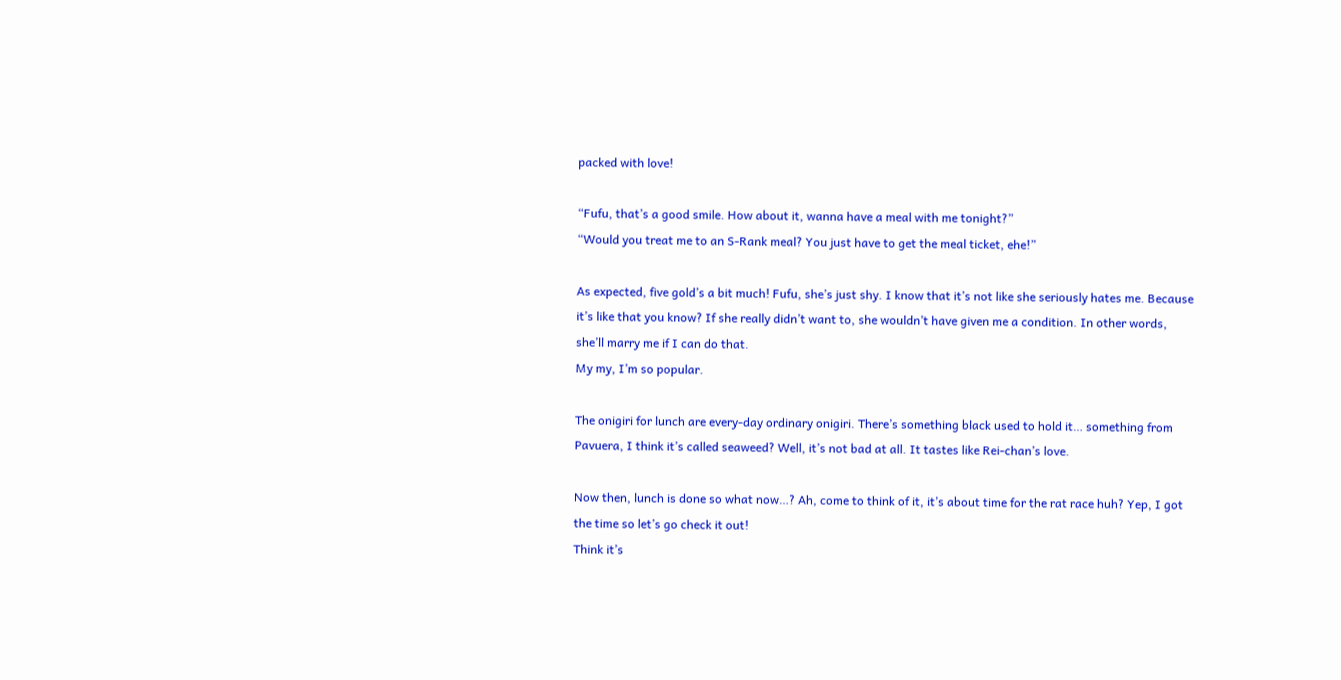packed with love!

“Fufu, that’s a good smile. How about it, wanna have a meal with me tonight?”
“Would you treat me to an S-Rank meal? You just have to get the meal ticket, ehe!”

As expected, five gold’s a bit much! Fufu, she’s just shy. I know that it’s not like she seriously hates me. Because it’s like that you know? If she really didn’t want to, she wouldn’t have given me a condition. In other words, she’ll marry me if I can do that.
My my, I’m so popular.

The onigiri for lunch are every-day ordinary onigiri. There’s something black used to hold it… something from Pavuera, I think it’s called seaweed? Well, it’s not bad at all. It tastes like Rei-chan’s love.

Now then, lunch is done so what now…? Ah, come to think of it, it’s about time for the rat race huh? Yep, I got the time so let’s go check it out!
Think it’s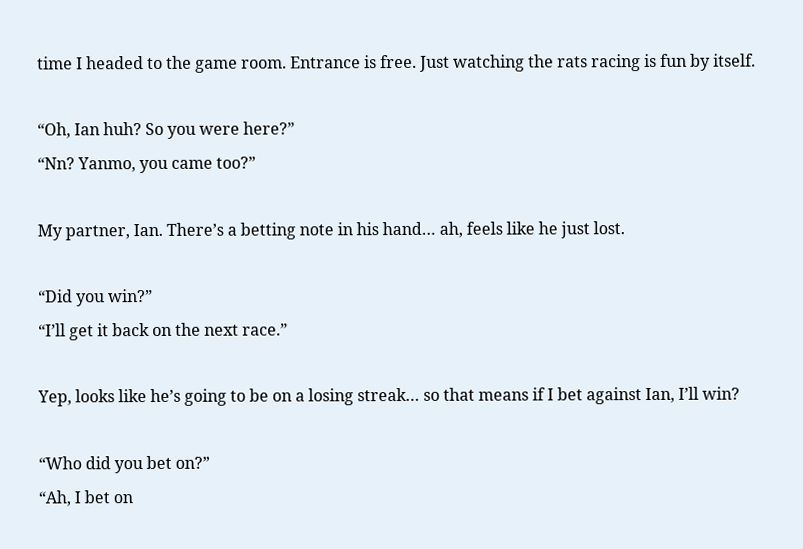time I headed to the game room. Entrance is free. Just watching the rats racing is fun by itself.

“Oh, Ian huh? So you were here?”
“Nn? Yanmo, you came too?”

My partner, Ian. There’s a betting note in his hand… ah, feels like he just lost.

“Did you win?”
“I’ll get it back on the next race.”

Yep, looks like he’s going to be on a losing streak… so that means if I bet against Ian, I’ll win?

“Who did you bet on?”
“Ah, I bet on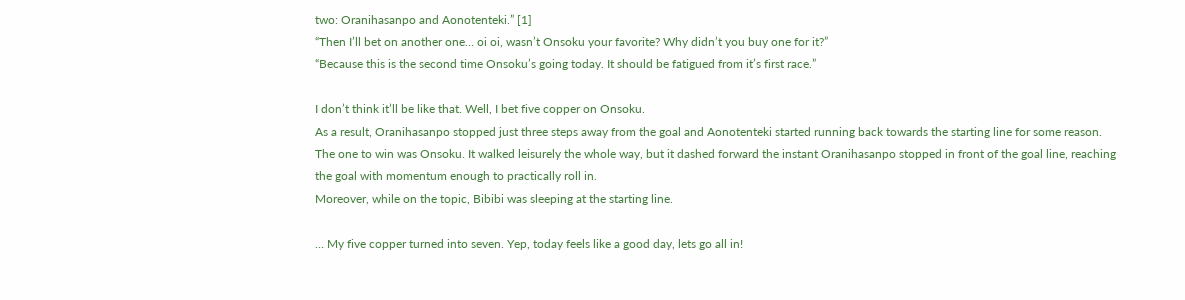two: Oranihasanpo and Aonotenteki.” [1]
“Then I’ll bet on another one… oi oi, wasn’t Onsoku your favorite? Why didn’t you buy one for it?”
“Because this is the second time Onsoku’s going today. It should be fatigued from it’s first race.”

I don’t think it’ll be like that. Well, I bet five copper on Onsoku.
As a result, Oranihasanpo stopped just three steps away from the goal and Aonotenteki started running back towards the starting line for some reason.
The one to win was Onsoku. It walked leisurely the whole way, but it dashed forward the instant Oranihasanpo stopped in front of the goal line, reaching the goal with momentum enough to practically roll in.
Moreover, while on the topic, Bibibi was sleeping at the starting line.

… My five copper turned into seven. Yep, today feels like a good day, lets go all in!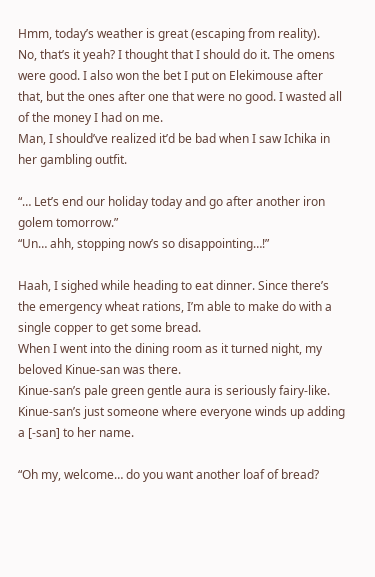Hmm, today’s weather is great (escaping from reality).
No, that’s it yeah? I thought that I should do it. The omens were good. I also won the bet I put on Elekimouse after that, but the ones after one that were no good. I wasted all of the money I had on me.
Man, I should’ve realized it’d be bad when I saw Ichika in her gambling outfit.

“… Let’s end our holiday today and go after another iron golem tomorrow.”
“Un… ahh, stopping now’s so disappointing…!”

Haah, I sighed while heading to eat dinner. Since there’s the emergency wheat rations, I’m able to make do with a single copper to get some bread.
When I went into the dining room as it turned night, my beloved Kinue-san was there.
Kinue-san’s pale green gentle aura is seriously fairy-like. Kinue-san’s just someone where everyone winds up adding a [-san] to her name.

“Oh my, welcome… do you want another loaf of bread?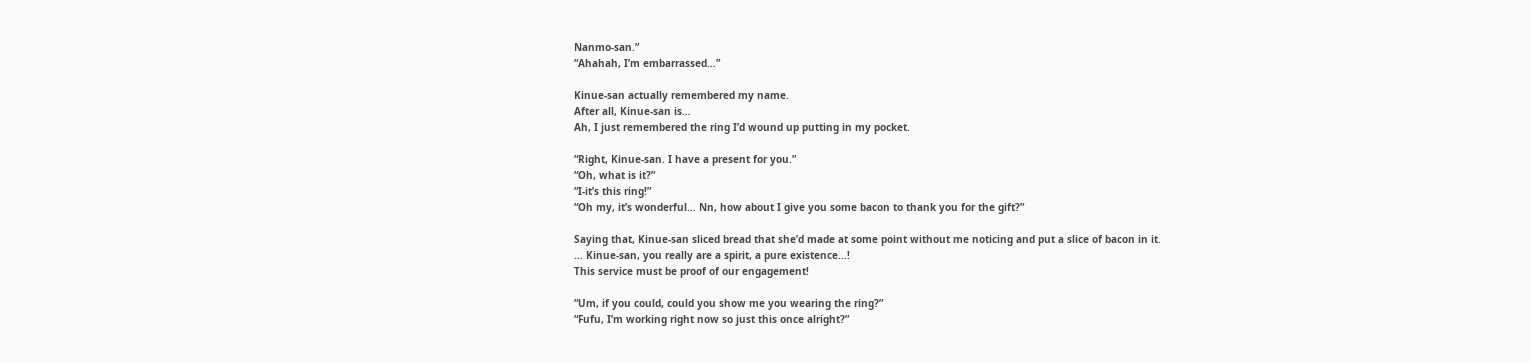Nanmo-san.”
“Ahahah, I’m embarrassed…”

Kinue-san actually remembered my name.
After all, Kinue-san is…
Ah, I just remembered the ring I’d wound up putting in my pocket.

“Right, Kinue-san. I have a present for you.”
“Oh, what is it?”
“I-it’s this ring!”
“Oh my, it’s wonderful… Nn, how about I give you some bacon to thank you for the gift?”

Saying that, Kinue-san sliced bread that she’d made at some point without me noticing and put a slice of bacon in it.
… Kinue-san, you really are a spirit, a pure existence…!
This service must be proof of our engagement!

“Um, if you could, could you show me you wearing the ring?”
“Fufu, I’m working right now so just this once alright?”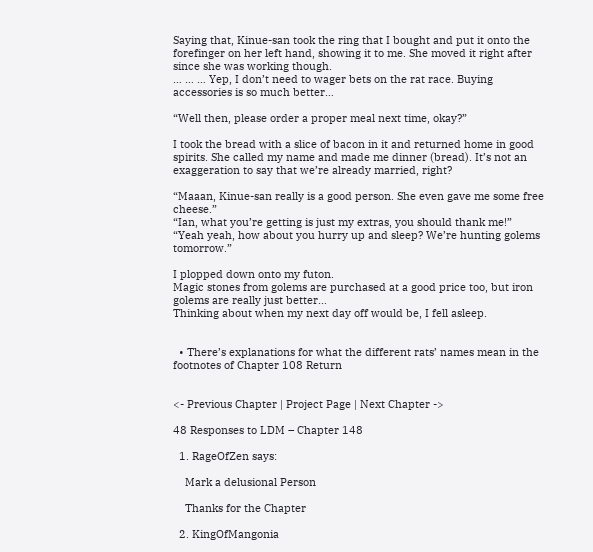Saying that, Kinue-san took the ring that I bought and put it onto the forefinger on her left hand, showing it to me. She moved it right after since she was working though.
… … … Yep, I don’t need to wager bets on the rat race. Buying accessories is so much better…

“Well then, please order a proper meal next time, okay?”

I took the bread with a slice of bacon in it and returned home in good spirits. She called my name and made me dinner (bread). It’s not an exaggeration to say that we’re already married, right?

“Maaan, Kinue-san really is a good person. She even gave me some free cheese.”
“Ian, what you’re getting is just my extras, you should thank me!”
“Yeah yeah, how about you hurry up and sleep? We’re hunting golems tomorrow.”

I plopped down onto my futon.
Magic stones from golems are purchased at a good price too, but iron golems are really just better…
Thinking about when my next day off would be, I fell asleep.


  • There’s explanations for what the different rats’ names mean in the footnotes of Chapter 108 Return


<- Previous Chapter | Project Page | Next Chapter ->

48 Responses to LDM – Chapter 148

  1. RageOfZen says:

    Mark a delusional Person

    Thanks for the Chapter

  2. KingOfMangonia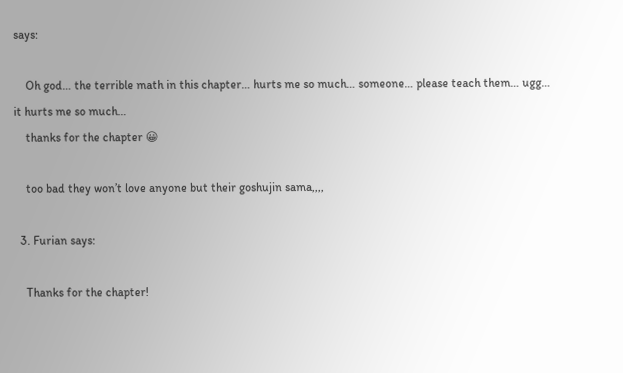says:

    Oh god… the terrible math in this chapter… hurts me so much… someone… please teach them… ugg… it hurts me so much…
    thanks for the chapter 😀

    too bad they won’t love anyone but their goshujin sama,,,,

  3. Furian says:

    Thanks for the chapter!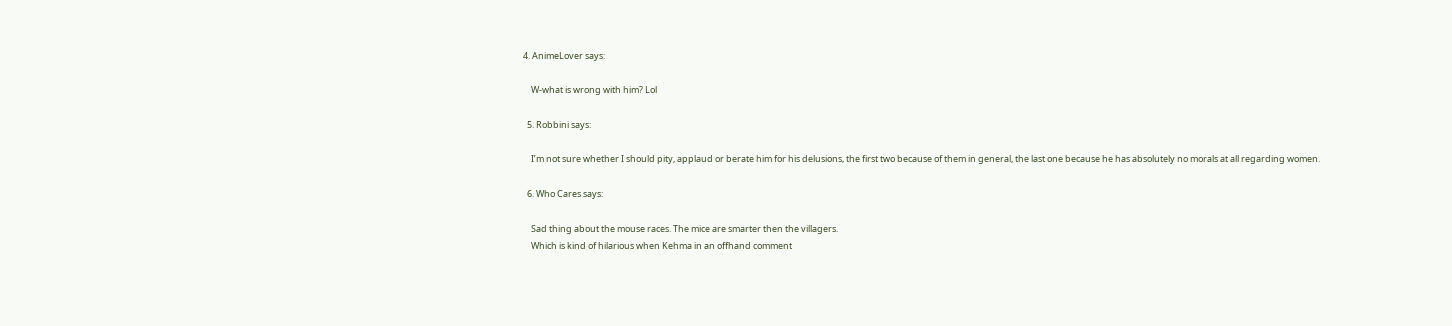4. AnimeLover says:

    W-what is wrong with him? Lol

  5. Robbini says:

    I’m not sure whether I should pity, applaud or berate him for his delusions, the first two because of them in general, the last one because he has absolutely no morals at all regarding women.

  6. Who Cares says:

    Sad thing about the mouse races. The mice are smarter then the villagers.
    Which is kind of hilarious when Kehma in an offhand comment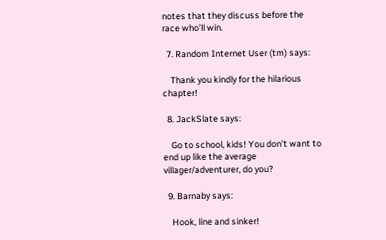notes that they discuss before the race who’ll win.

  7. Random Internet User (tm) says:

    Thank you kindly for the hilarious chapter!

  8. JackSlate says:

    Go to school, kids! You don’t want to end up like the average villager/adventurer, do you?

  9. Barnaby says:

    Hook, line and sinker!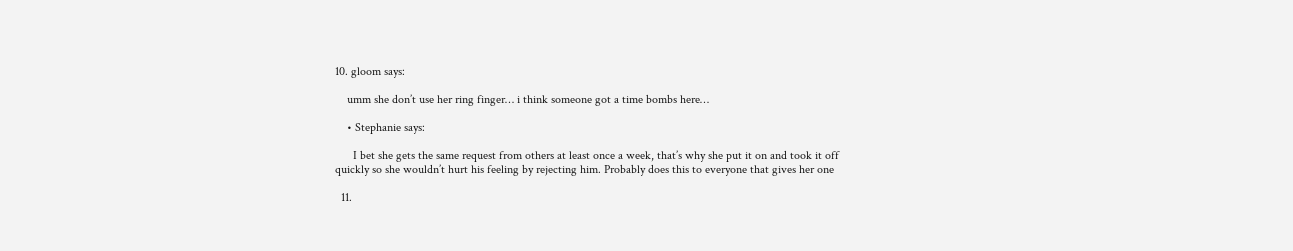10. gloom says:

    umm she don’t use her ring finger… i think someone got a time bombs here…

    • Stephanie says:

      I bet she gets the same request from others at least once a week, that’s why she put it on and took it off quickly so she wouldn’t hurt his feeling by rejecting him. Probably does this to everyone that gives her one

  11.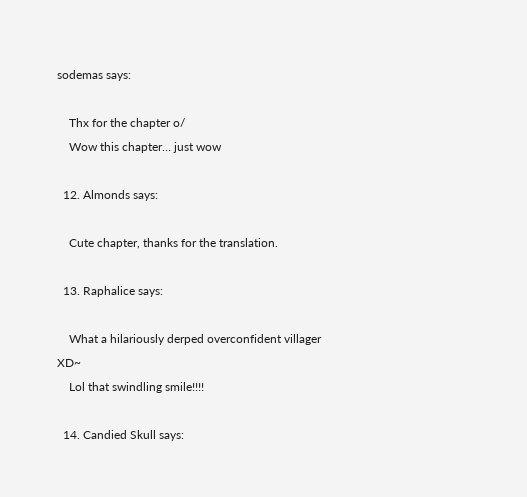sodemas says:

    Thx for the chapter o/
    Wow this chapter… just wow

  12. Almonds says:

    Cute chapter, thanks for the translation.

  13. Raphalice says:

    What a hilariously derped overconfident villager XD~
    Lol that swindling smile!!!!

  14. Candied Skull says: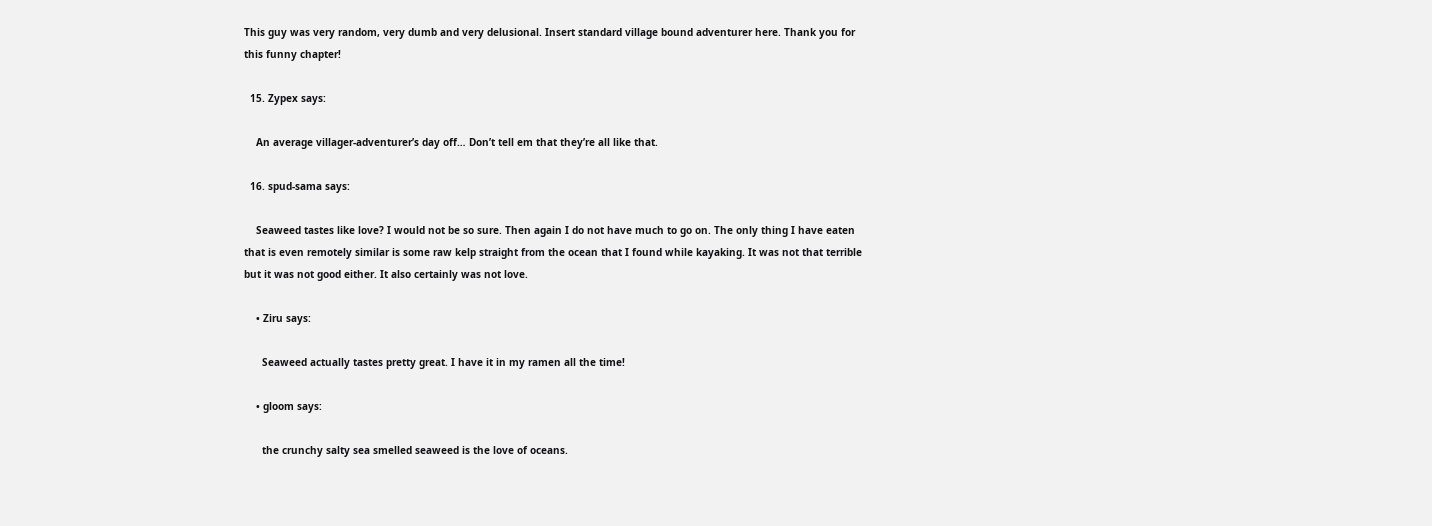This guy was very random, very dumb and very delusional. Insert standard village bound adventurer here. Thank you for this funny chapter!

  15. Zypex says:

    An average villager-adventurer’s day off… Don’t tell em that they’re all like that.

  16. spud-sama says:

    Seaweed tastes like love? I would not be so sure. Then again I do not have much to go on. The only thing I have eaten that is even remotely similar is some raw kelp straight from the ocean that I found while kayaking. It was not that terrible but it was not good either. It also certainly was not love.

    • Ziru says:

      Seaweed actually tastes pretty great. I have it in my ramen all the time!

    • gloom says:

      the crunchy salty sea smelled seaweed is the love of oceans.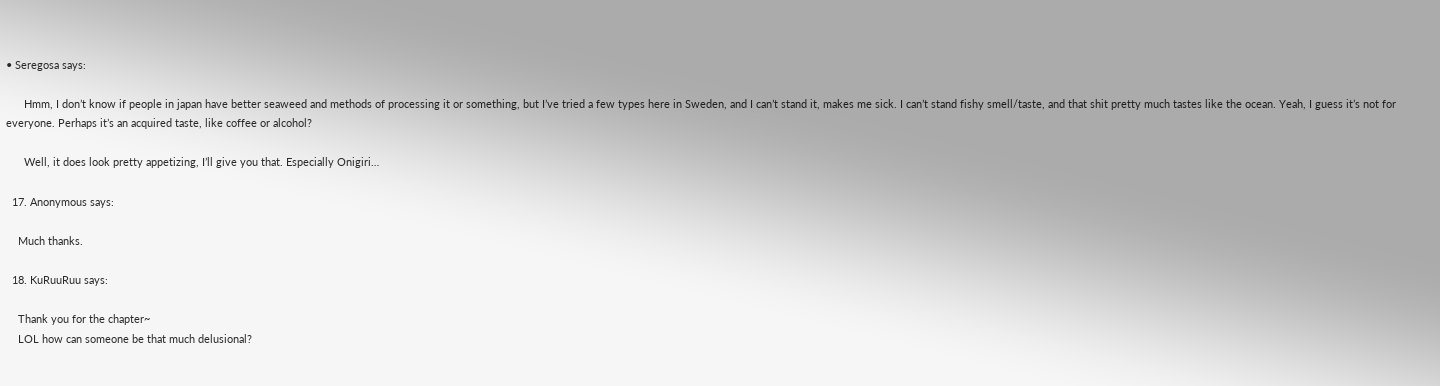• Seregosa says:

      Hmm, I don’t know if people in japan have better seaweed and methods of processing it or something, but I’ve tried a few types here in Sweden, and I can’t stand it, makes me sick. I can’t stand fishy smell/taste, and that shit pretty much tastes like the ocean. Yeah, I guess it’s not for everyone. Perhaps it’s an acquired taste, like coffee or alcohol?

      Well, it does look pretty appetizing, I’ll give you that. Especially Onigiri…

  17. Anonymous says:

    Much thanks.

  18. KuRuuRuu says:

    Thank you for the chapter~
    LOL how can someone be that much delusional?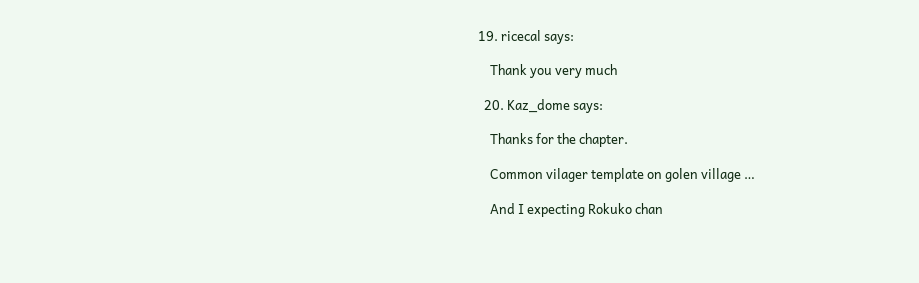19. ricecal says:

    Thank you very much

  20. Kaz_dome says:

    Thanks for the chapter.

    Common vilager template on golen village …

    And I expecting Rokuko chan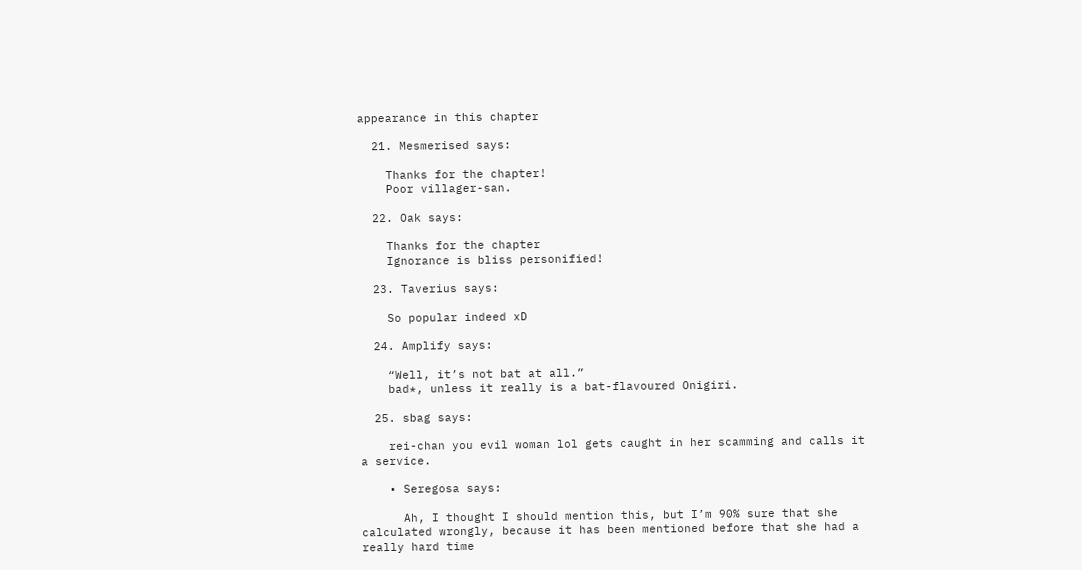appearance in this chapter

  21. Mesmerised says:

    Thanks for the chapter!
    Poor villager-san.

  22. Oak says:

    Thanks for the chapter
    Ignorance is bliss personified!

  23. Taverius says:

    So popular indeed xD

  24. Amplify says:

    “Well, it’s not bat at all.”
    bad*, unless it really is a bat-flavoured Onigiri.

  25. sbag says:

    rei-chan you evil woman lol gets caught in her scamming and calls it a service.

    • Seregosa says:

      Ah, I thought I should mention this, but I’m 90% sure that she calculated wrongly, because it has been mentioned before that she had a really hard time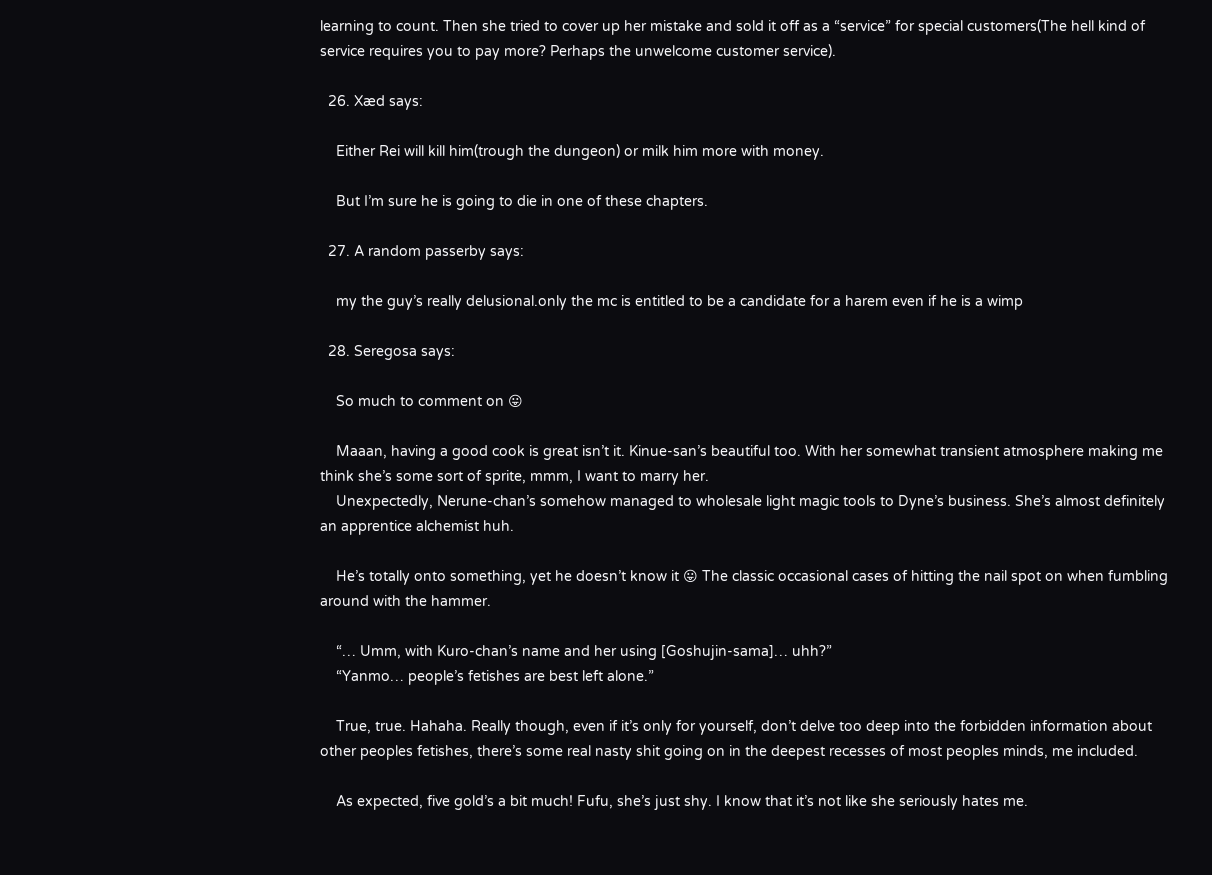learning to count. Then she tried to cover up her mistake and sold it off as a “service” for special customers(The hell kind of service requires you to pay more? Perhaps the unwelcome customer service).

  26. Xæd says:

    Either Rei will kill him(trough the dungeon) or milk him more with money.

    But I’m sure he is going to die in one of these chapters.

  27. A random passerby says:

    my the guy’s really delusional.only the mc is entitled to be a candidate for a harem even if he is a wimp

  28. Seregosa says:

    So much to comment on 😛

    Maaan, having a good cook is great isn’t it. Kinue-san’s beautiful too. With her somewhat transient atmosphere making me think she’s some sort of sprite, mmm, I want to marry her.
    Unexpectedly, Nerune-chan’s somehow managed to wholesale light magic tools to Dyne’s business. She’s almost definitely an apprentice alchemist huh.

    He’s totally onto something, yet he doesn’t know it 😛 The classic occasional cases of hitting the nail spot on when fumbling around with the hammer.

    “… Umm, with Kuro-chan’s name and her using [Goshujin-sama]… uhh?”
    “Yanmo… people’s fetishes are best left alone.”

    True, true. Hahaha. Really though, even if it’s only for yourself, don’t delve too deep into the forbidden information about other peoples fetishes, there’s some real nasty shit going on in the deepest recesses of most peoples minds, me included.

    As expected, five gold’s a bit much! Fufu, she’s just shy. I know that it’s not like she seriously hates me.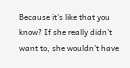Because it’s like that you know? If she really didn’t want to, she wouldn’t have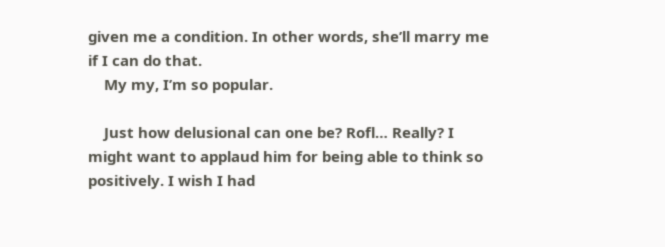given me a condition. In other words, she’ll marry me if I can do that.
    My my, I’m so popular.

    Just how delusional can one be? Rofl… Really? I might want to applaud him for being able to think so positively. I wish I had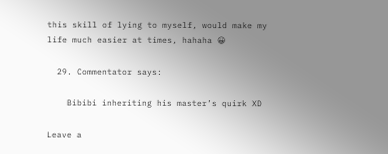this skill of lying to myself, would make my life much easier at times, hahaha 😀

  29. Commentator says:

    Bibibi inheriting his master’s quirk XD

Leave a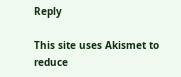Reply

This site uses Akismet to reduce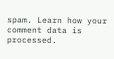spam. Learn how your comment data is processed.